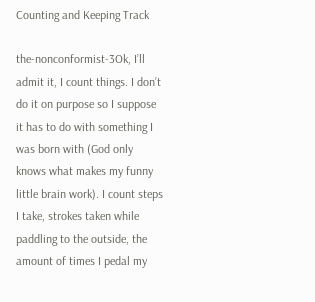Counting and Keeping Track

the-nonconformist-3Ok, I’ll admit it, I count things. I don’t do it on purpose so I suppose it has to do with something I was born with (God only knows what makes my funny little brain work). I count steps I take, strokes taken while paddling to the outside, the amount of times I pedal my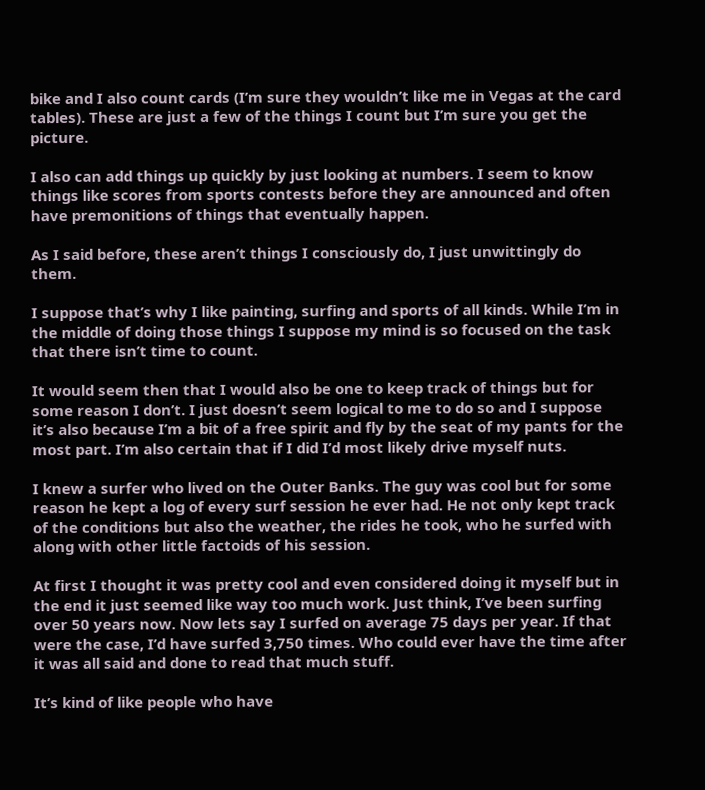bike and I also count cards (I’m sure they wouldn’t like me in Vegas at the card tables). These are just a few of the things I count but I’m sure you get the picture.

I also can add things up quickly by just looking at numbers. I seem to know things like scores from sports contests before they are announced and often have premonitions of things that eventually happen.

As I said before, these aren’t things I consciously do, I just unwittingly do them.

I suppose that’s why I like painting, surfing and sports of all kinds. While I’m in the middle of doing those things I suppose my mind is so focused on the task that there isn’t time to count.

It would seem then that I would also be one to keep track of things but for some reason I don’t. I just doesn’t seem logical to me to do so and I suppose it’s also because I’m a bit of a free spirit and fly by the seat of my pants for the most part. I’m also certain that if I did I’d most likely drive myself nuts.

I knew a surfer who lived on the Outer Banks. The guy was cool but for some reason he kept a log of every surf session he ever had. He not only kept track of the conditions but also the weather, the rides he took, who he surfed with along with other little factoids of his session.

At first I thought it was pretty cool and even considered doing it myself but in the end it just seemed like way too much work. Just think, I’ve been surfing over 50 years now. Now lets say I surfed on average 75 days per year. If that were the case, I’d have surfed 3,750 times. Who could ever have the time after it was all said and done to read that much stuff.

It’s kind of like people who have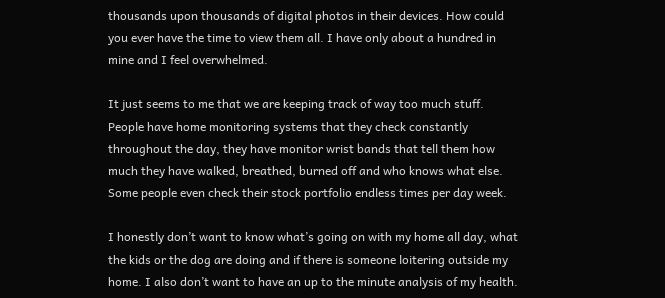thousands upon thousands of digital photos in their devices. How could you ever have the time to view them all. I have only about a hundred in mine and I feel overwhelmed.

It just seems to me that we are keeping track of way too much stuff. People have home monitoring systems that they check constantly throughout the day, they have monitor wrist bands that tell them how much they have walked, breathed, burned off and who knows what else. Some people even check their stock portfolio endless times per day week.

I honestly don’t want to know what’s going on with my home all day, what the kids or the dog are doing and if there is someone loitering outside my home. I also don’t want to have an up to the minute analysis of my health.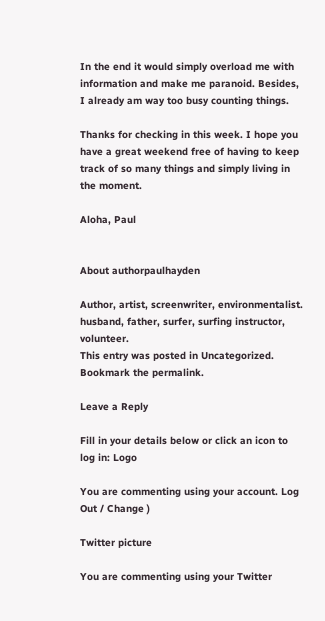In the end it would simply overload me with information and make me paranoid. Besides, I already am way too busy counting things.

Thanks for checking in this week. I hope you have a great weekend free of having to keep track of so many things and simply living in the moment.

Aloha, Paul


About authorpaulhayden

Author, artist, screenwriter, environmentalist. husband, father, surfer, surfing instructor, volunteer.
This entry was posted in Uncategorized. Bookmark the permalink.

Leave a Reply

Fill in your details below or click an icon to log in: Logo

You are commenting using your account. Log Out / Change )

Twitter picture

You are commenting using your Twitter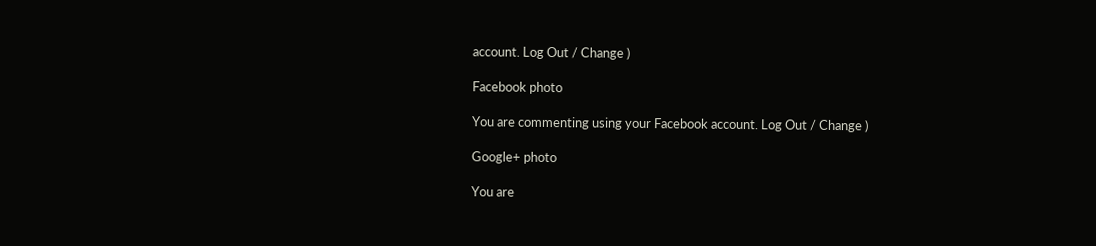account. Log Out / Change )

Facebook photo

You are commenting using your Facebook account. Log Out / Change )

Google+ photo

You are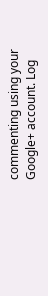commenting using your Google+ account. Log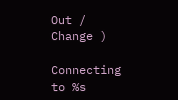Out / Change )

Connecting to %s